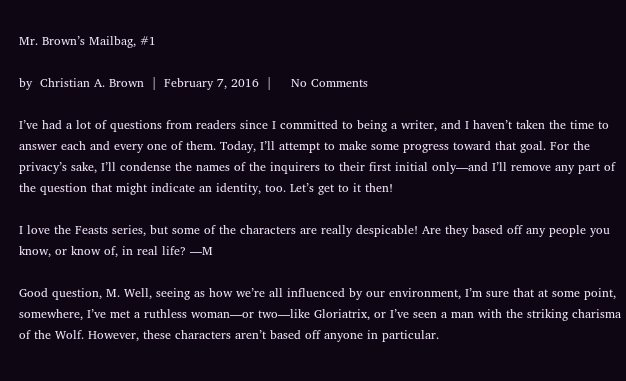Mr. Brown’s Mailbag, #1

by  Christian A. Brown  |  February 7, 2016  |     No Comments

I’ve had a lot of questions from readers since I committed to being a writer, and I haven’t taken the time to answer each and every one of them. Today, I’ll attempt to make some progress toward that goal. For the privacy’s sake, I’ll condense the names of the inquirers to their first initial only—and I’ll remove any part of the question that might indicate an identity, too. Let’s get to it then!

I love the Feasts series, but some of the characters are really despicable! Are they based off any people you know, or know of, in real life? —M

Good question, M. Well, seeing as how we’re all influenced by our environment, I’m sure that at some point, somewhere, I’ve met a ruthless woman—or two—like Gloriatrix, or I’ve seen a man with the striking charisma of the Wolf. However, these characters aren’t based off anyone in particular.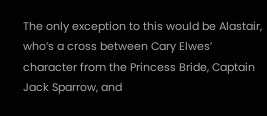The only exception to this would be Alastair, who’s a cross between Cary Elwes’ character from the Princess Bride, Captain Jack Sparrow, and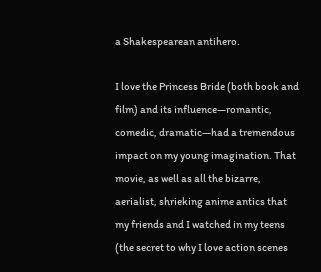a Shakespearean antihero.

I love the Princess Bride (both book and film) and its influence—romantic, comedic, dramatic—had a tremendous impact on my young imagination. That movie, as well as all the bizarre, aerialist, shrieking anime antics that my friends and I watched in my teens (the secret to why I love action scenes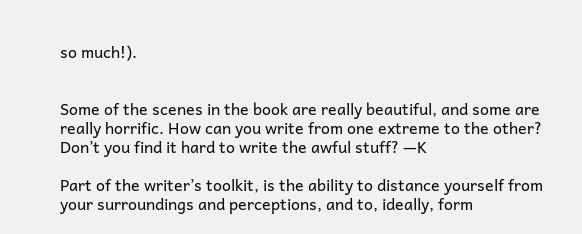so much!).


Some of the scenes in the book are really beautiful, and some are really horrific. How can you write from one extreme to the other? Don’t you find it hard to write the awful stuff? —K

Part of the writer’s toolkit, is the ability to distance yourself from your surroundings and perceptions, and to, ideally, form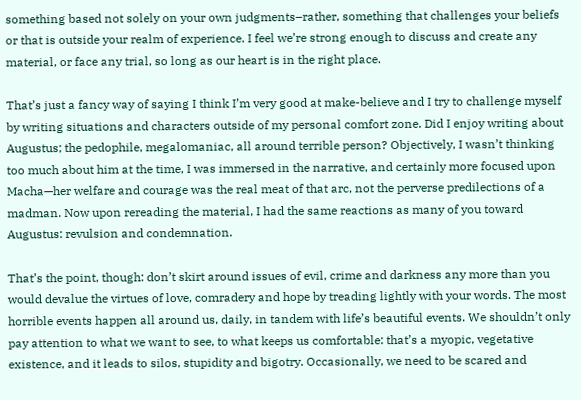something based not solely on your own judgments–rather, something that challenges your beliefs or that is outside your realm of experience. I feel we’re strong enough to discuss and create any material, or face any trial, so long as our heart is in the right place.

That’s just a fancy way of saying I think I’m very good at make-believe and I try to challenge myself by writing situations and characters outside of my personal comfort zone. Did I enjoy writing about Augustus; the pedophile, megalomaniac, all around terrible person? Objectively, I wasn’t thinking too much about him at the time, I was immersed in the narrative, and certainly more focused upon Macha—her welfare and courage was the real meat of that arc, not the perverse predilections of a madman. Now upon rereading the material, I had the same reactions as many of you toward Augustus: revulsion and condemnation.

That’s the point, though: don’t skirt around issues of evil, crime and darkness any more than you would devalue the virtues of love, comradery and hope by treading lightly with your words. The most horrible events happen all around us, daily, in tandem with life’s beautiful events. We shouldn’t only pay attention to what we want to see, to what keeps us comfortable: that’s a myopic, vegetative existence, and it leads to silos, stupidity and bigotry. Occasionally, we need to be scared and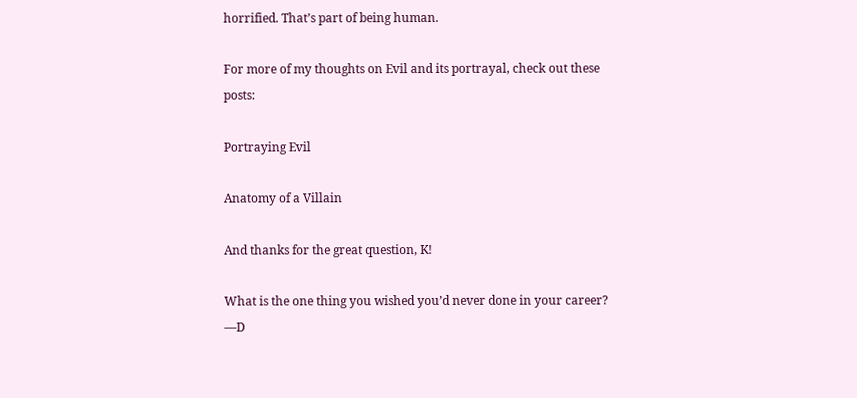horrified. That’s part of being human.

For more of my thoughts on Evil and its portrayal, check out these posts:

Portraying Evil

Anatomy of a Villain

And thanks for the great question, K!

What is the one thing you wished you’d never done in your career? —D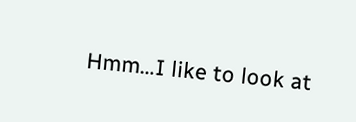Hmm…I like to look at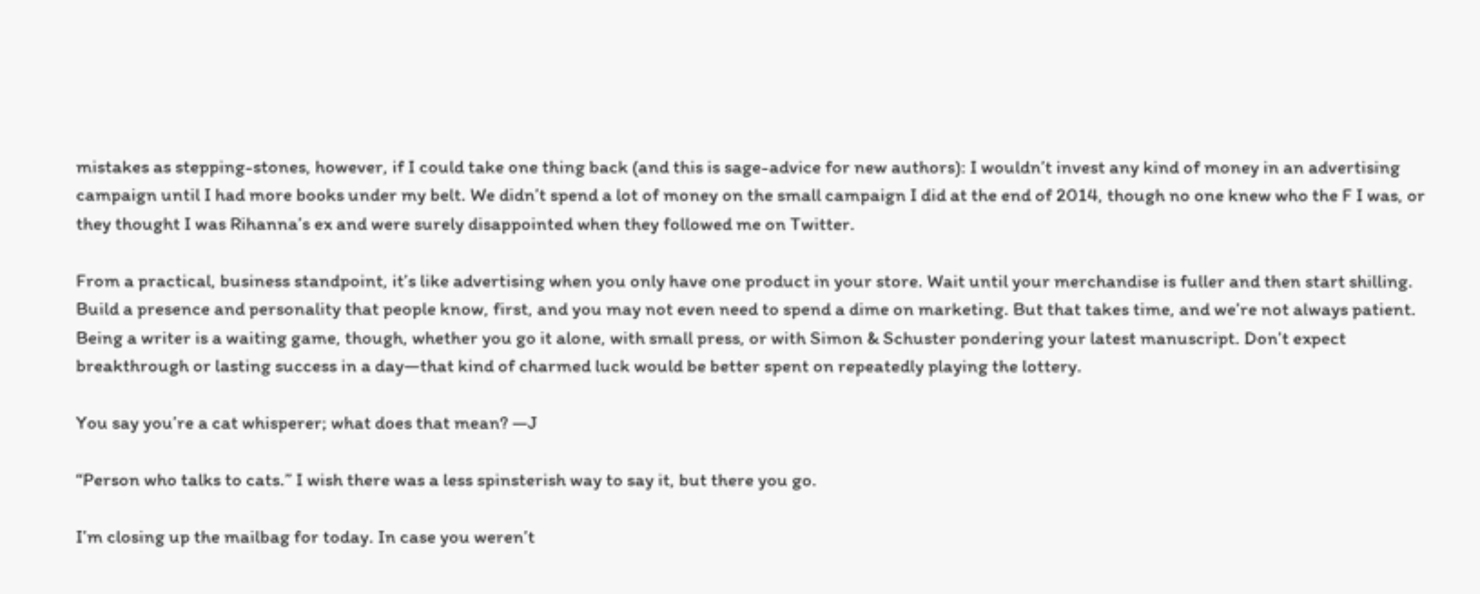mistakes as stepping-stones, however, if I could take one thing back (and this is sage-advice for new authors): I wouldn’t invest any kind of money in an advertising campaign until I had more books under my belt. We didn’t spend a lot of money on the small campaign I did at the end of 2014, though no one knew who the F I was, or they thought I was Rihanna’s ex and were surely disappointed when they followed me on Twitter.

From a practical, business standpoint, it’s like advertising when you only have one product in your store. Wait until your merchandise is fuller and then start shilling. Build a presence and personality that people know, first, and you may not even need to spend a dime on marketing. But that takes time, and we’re not always patient. Being a writer is a waiting game, though, whether you go it alone, with small press, or with Simon & Schuster pondering your latest manuscript. Don’t expect breakthrough or lasting success in a day—that kind of charmed luck would be better spent on repeatedly playing the lottery.

You say you’re a cat whisperer; what does that mean? —J

“Person who talks to cats.” I wish there was a less spinsterish way to say it, but there you go.

I’m closing up the mailbag for today. In case you weren’t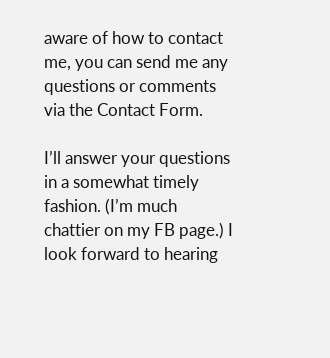aware of how to contact me, you can send me any questions or comments via the Contact Form.

I’ll answer your questions in a somewhat timely fashion. (I’m much chattier on my FB page.) I look forward to hearing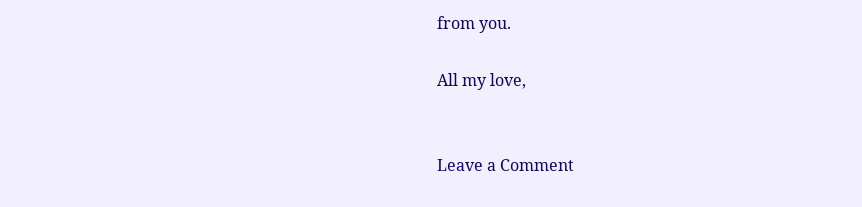from you.

All my love,


Leave a Comment